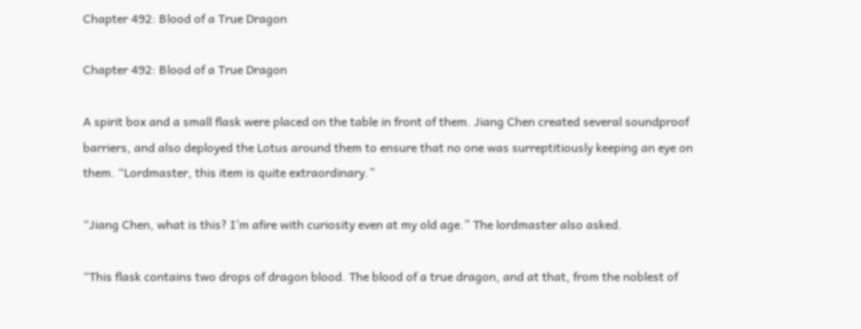Chapter 492: Blood of a True Dragon

Chapter 492: Blood of a True Dragon

A spirit box and a small flask were placed on the table in front of them. Jiang Chen created several soundproof barriers, and also deployed the Lotus around them to ensure that no one was surreptitiously keeping an eye on them. “Lordmaster, this item is quite extraordinary.”

“Jiang Chen, what is this? I’m afire with curiosity even at my old age.” The lordmaster also asked.

“This flask contains two drops of dragon blood. The blood of a true dragon, and at that, from the noblest of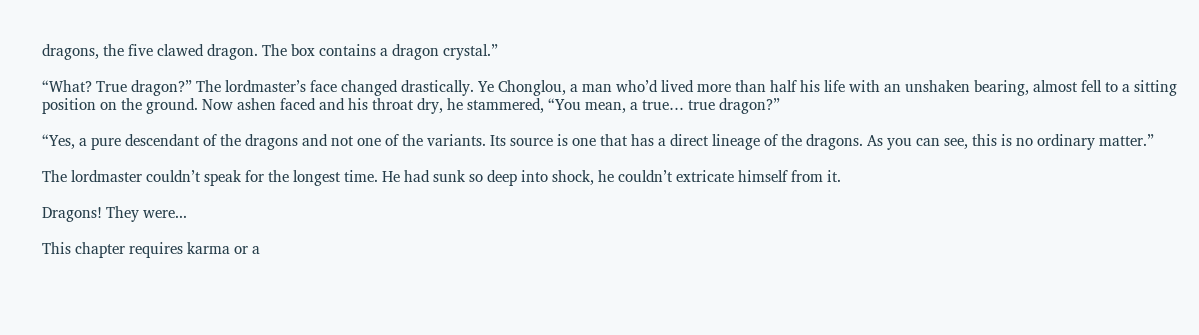dragons, the five clawed dragon. The box contains a dragon crystal.”

“What? True dragon?” The lordmaster’s face changed drastically. Ye Chonglou, a man who’d lived more than half his life with an unshaken bearing, almost fell to a sitting position on the ground. Now ashen faced and his throat dry, he stammered, “You mean, a true… true dragon?”

“Yes, a pure descendant of the dragons and not one of the variants. Its source is one that has a direct lineage of the dragons. As you can see, this is no ordinary matter.”

The lordmaster couldn’t speak for the longest time. He had sunk so deep into shock, he couldn’t extricate himself from it.

Dragons! They were...

This chapter requires karma or a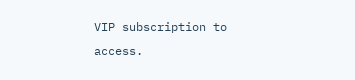VIP subscription to access.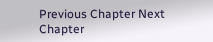Previous Chapter Next Chapter